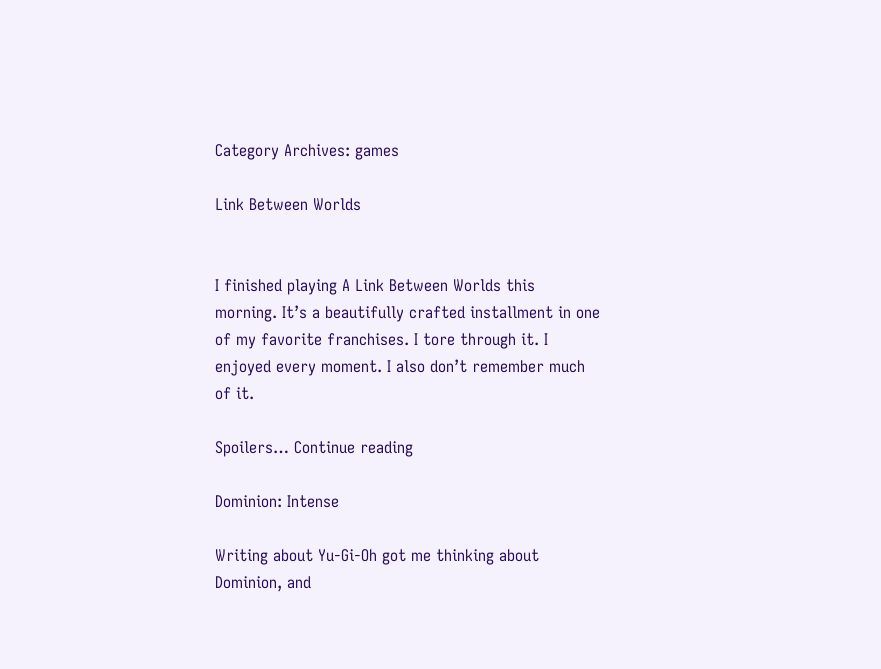Category Archives: games

Link Between Worlds


I finished playing A Link Between Worlds this morning. It’s a beautifully crafted installment in one of my favorite franchises. I tore through it. I enjoyed every moment. I also don’t remember much of it.

Spoilers… Continue reading

Dominion: Intense

Writing about Yu-Gi-Oh got me thinking about Dominion, and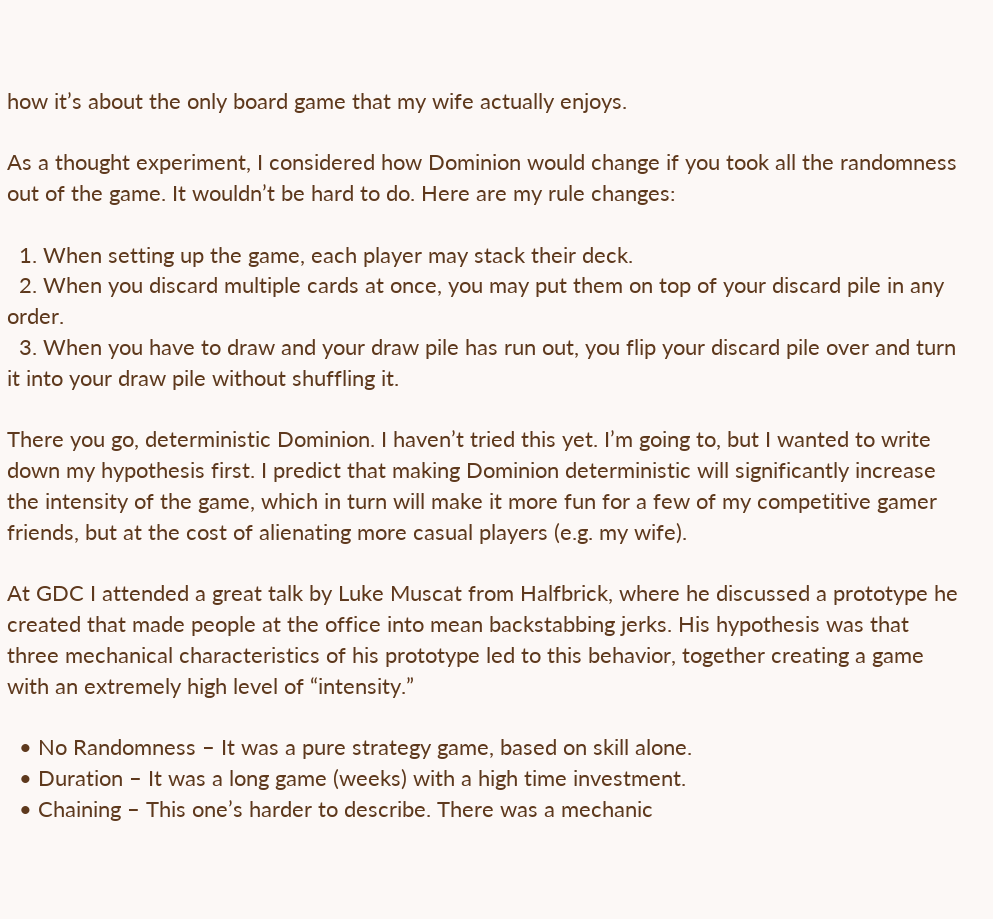how it’s about the only board game that my wife actually enjoys.

As a thought experiment, I considered how Dominion would change if you took all the randomness out of the game. It wouldn’t be hard to do. Here are my rule changes:

  1. When setting up the game, each player may stack their deck.
  2. When you discard multiple cards at once, you may put them on top of your discard pile in any order.
  3. When you have to draw and your draw pile has run out, you flip your discard pile over and turn it into your draw pile without shuffling it.

There you go, deterministic Dominion. I haven’t tried this yet. I’m going to, but I wanted to write down my hypothesis first. I predict that making Dominion deterministic will significantly increase the intensity of the game, which in turn will make it more fun for a few of my competitive gamer friends, but at the cost of alienating more casual players (e.g. my wife).

At GDC I attended a great talk by Luke Muscat from Halfbrick, where he discussed a prototype he created that made people at the office into mean backstabbing jerks. His hypothesis was that three mechanical characteristics of his prototype led to this behavior, together creating a game with an extremely high level of “intensity.”

  • No Randomness – It was a pure strategy game, based on skill alone.
  • Duration – It was a long game (weeks) with a high time investment.
  • Chaining – This one’s harder to describe. There was a mechanic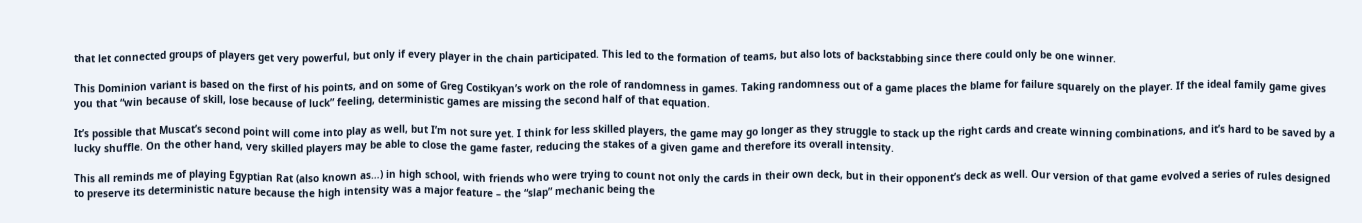that let connected groups of players get very powerful, but only if every player in the chain participated. This led to the formation of teams, but also lots of backstabbing since there could only be one winner.

This Dominion variant is based on the first of his points, and on some of Greg Costikyan’s work on the role of randomness in games. Taking randomness out of a game places the blame for failure squarely on the player. If the ideal family game gives you that “win because of skill, lose because of luck” feeling, deterministic games are missing the second half of that equation.

It’s possible that Muscat’s second point will come into play as well, but I’m not sure yet. I think for less skilled players, the game may go longer as they struggle to stack up the right cards and create winning combinations, and it’s hard to be saved by a lucky shuffle. On the other hand, very skilled players may be able to close the game faster, reducing the stakes of a given game and therefore its overall intensity.

This all reminds me of playing Egyptian Rat (also known as…) in high school, with friends who were trying to count not only the cards in their own deck, but in their opponent’s deck as well. Our version of that game evolved a series of rules designed to preserve its deterministic nature because the high intensity was a major feature – the “slap” mechanic being the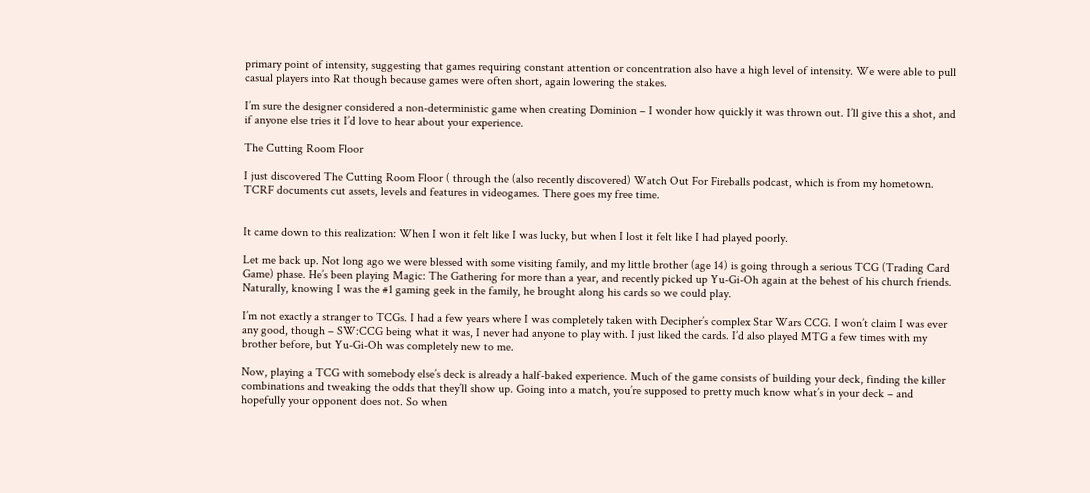primary point of intensity, suggesting that games requiring constant attention or concentration also have a high level of intensity. We were able to pull casual players into Rat though because games were often short, again lowering the stakes.

I’m sure the designer considered a non-deterministic game when creating Dominion – I wonder how quickly it was thrown out. I’ll give this a shot, and if anyone else tries it I’d love to hear about your experience.

The Cutting Room Floor

I just discovered The Cutting Room Floor ( through the (also recently discovered) Watch Out For Fireballs podcast, which is from my hometown. TCRF documents cut assets, levels and features in videogames. There goes my free time.


It came down to this realization: When I won it felt like I was lucky, but when I lost it felt like I had played poorly.

Let me back up. Not long ago we were blessed with some visiting family, and my little brother (age 14) is going through a serious TCG (Trading Card Game) phase. He’s been playing Magic: The Gathering for more than a year, and recently picked up Yu-Gi-Oh again at the behest of his church friends. Naturally, knowing I was the #1 gaming geek in the family, he brought along his cards so we could play.

I’m not exactly a stranger to TCGs. I had a few years where I was completely taken with Decipher’s complex Star Wars CCG. I won’t claim I was ever any good, though – SW:CCG being what it was, I never had anyone to play with. I just liked the cards. I’d also played MTG a few times with my brother before, but Yu-Gi-Oh was completely new to me.

Now, playing a TCG with somebody else’s deck is already a half-baked experience. Much of the game consists of building your deck, finding the killer combinations and tweaking the odds that they’ll show up. Going into a match, you’re supposed to pretty much know what’s in your deck – and hopefully your opponent does not. So when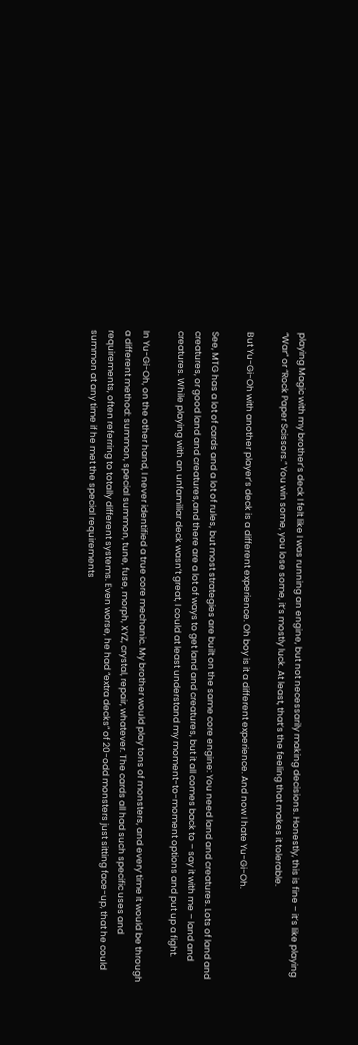playing Magic with my brother’s deck I felt like I was running an engine, but not necessarily making decisions. Honestly, this is fine – it’s like playing “War” or “Rock Paper Scissors.” You win some, you lose some, it’s mostly luck. At least, that’s the feeling that makes it tolerable.

But Yu-Gi-Oh with another player’s deck is a different experience. Oh boy is it a different experience. And now I hate Yu-Gi-Oh.

See, MTG has a lot of cards and a lot of rules, but most strategies are built on the same core engine: You need land and creatures. Lots of land and creatures, or good land and creatures,and there are a lot of ways to get land and creatures, but it all comes back to – say it with me – land and creatures. While playing with an unfamiliar deck wasn’t great, I could at least understand my moment-to-moment options and put up a fight.

In Yu-Gi-Oh, on the other hand, I never identified a true core mechanic. My brother would play tons of monsters, and every time it would be through a different method: summon, special summon, tune, fuse, morph, XYZ, crystal, repair, whatever. The cards all had such specific uses and requirements, often referring to totally different systems. Even worse, he had “extra decks” of 20-odd monsters just sitting face-up, that he could summon at any time if he met the special requirements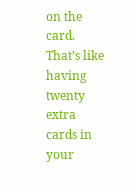on the card. That’s like having twenty extra cards in your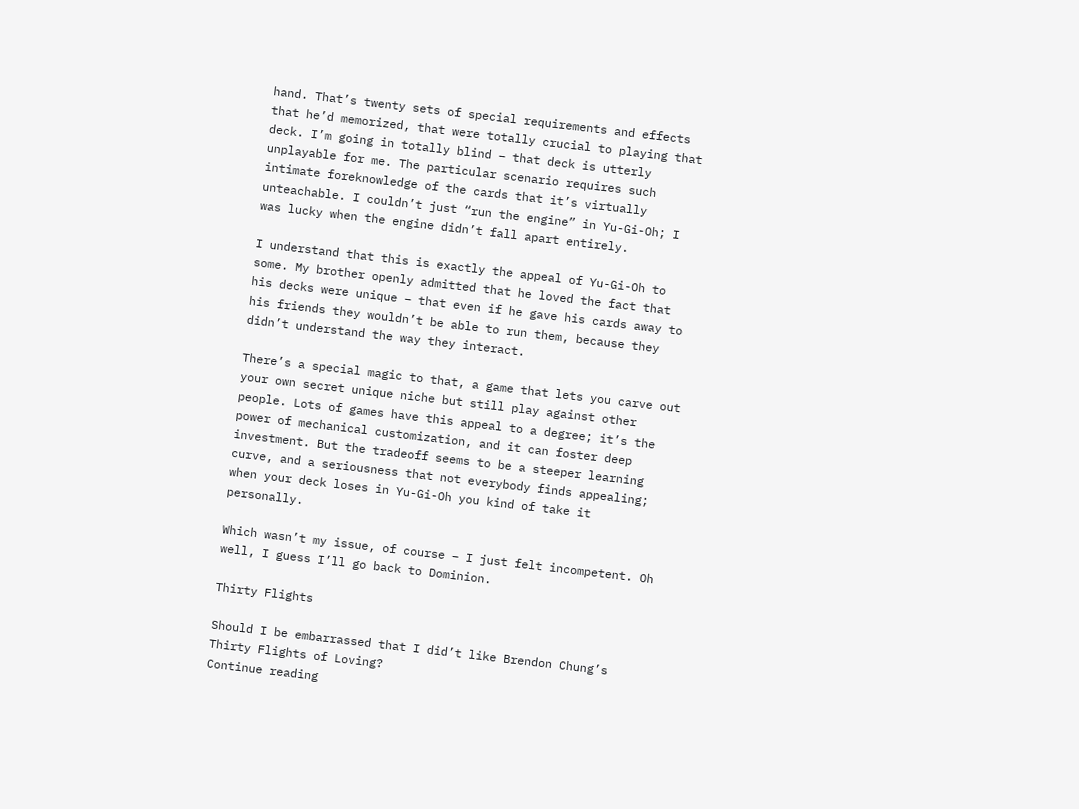hand. That’s twenty sets of special requirements and effects that he’d memorized, that were totally crucial to playing that deck. I’m going in totally blind – that deck is utterly unplayable for me. The particular scenario requires such intimate foreknowledge of the cards that it’s virtually unteachable. I couldn’t just “run the engine” in Yu-Gi-Oh; I was lucky when the engine didn’t fall apart entirely.

I understand that this is exactly the appeal of Yu-Gi-Oh to some. My brother openly admitted that he loved the fact that his decks were unique – that even if he gave his cards away to his friends they wouldn’t be able to run them, because they didn’t understand the way they interact.

There’s a special magic to that, a game that lets you carve out your own secret unique niche but still play against other people. Lots of games have this appeal to a degree; it’s the power of mechanical customization, and it can foster deep investment. But the tradeoff seems to be a steeper learning curve, and a seriousness that not everybody finds appealing; when your deck loses in Yu-Gi-Oh you kind of take it personally.

Which wasn’t my issue, of course – I just felt incompetent. Oh well, I guess I’ll go back to Dominion.

Thirty Flights

Should I be embarrassed that I did’t like Brendon Chung’s Thirty Flights of Loving?
Continue reading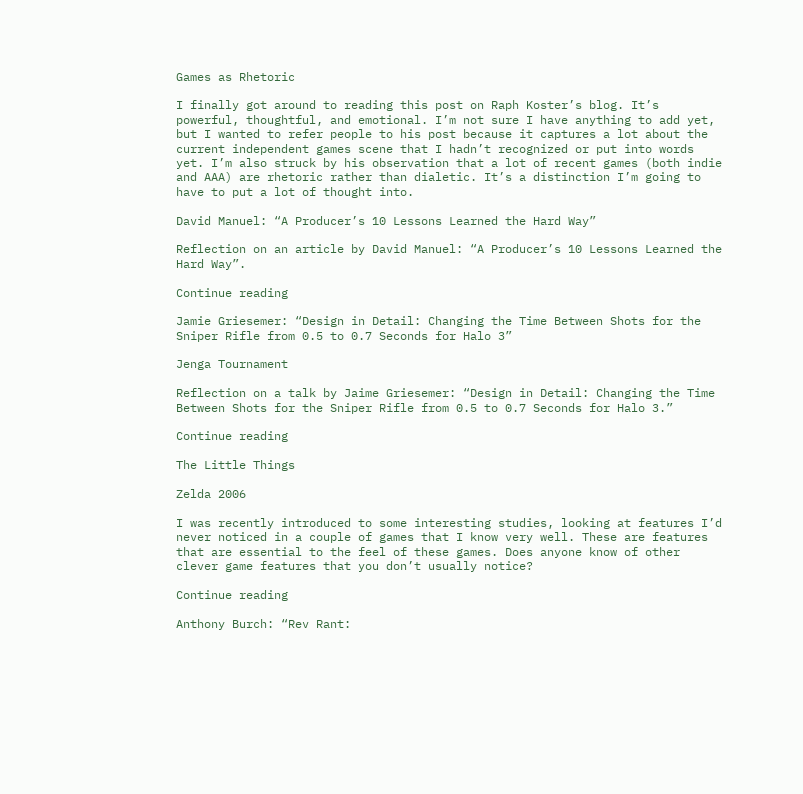Games as Rhetoric

I finally got around to reading this post on Raph Koster’s blog. It’s powerful, thoughtful, and emotional. I’m not sure I have anything to add yet, but I wanted to refer people to his post because it captures a lot about the current independent games scene that I hadn’t recognized or put into words yet. I’m also struck by his observation that a lot of recent games (both indie and AAA) are rhetoric rather than dialetic. It’s a distinction I’m going to have to put a lot of thought into.

David Manuel: “A Producer’s 10 Lessons Learned the Hard Way”

Reflection on an article by David Manuel: “A Producer’s 10 Lessons Learned the Hard Way”.

Continue reading

Jamie Griesemer: “Design in Detail: Changing the Time Between Shots for the Sniper Rifle from 0.5 to 0.7 Seconds for Halo 3”

Jenga Tournament

Reflection on a talk by Jaime Griesemer: “Design in Detail: Changing the Time Between Shots for the Sniper Rifle from 0.5 to 0.7 Seconds for Halo 3.”

Continue reading

The Little Things

Zelda 2006

I was recently introduced to some interesting studies, looking at features I’d never noticed in a couple of games that I know very well. These are features that are essential to the feel of these games. Does anyone know of other clever game features that you don’t usually notice?

Continue reading

Anthony Burch: “Rev Rant: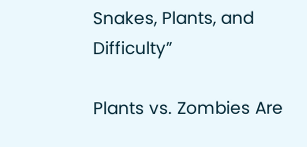Snakes, Plants, and Difficulty”

Plants vs. Zombies Are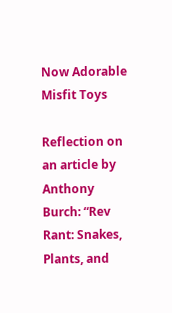Now Adorable Misfit Toys

Reflection on an article by Anthony Burch: “Rev Rant: Snakes, Plants, and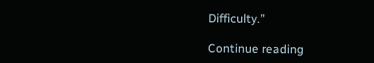Difficulty.”

Continue reading